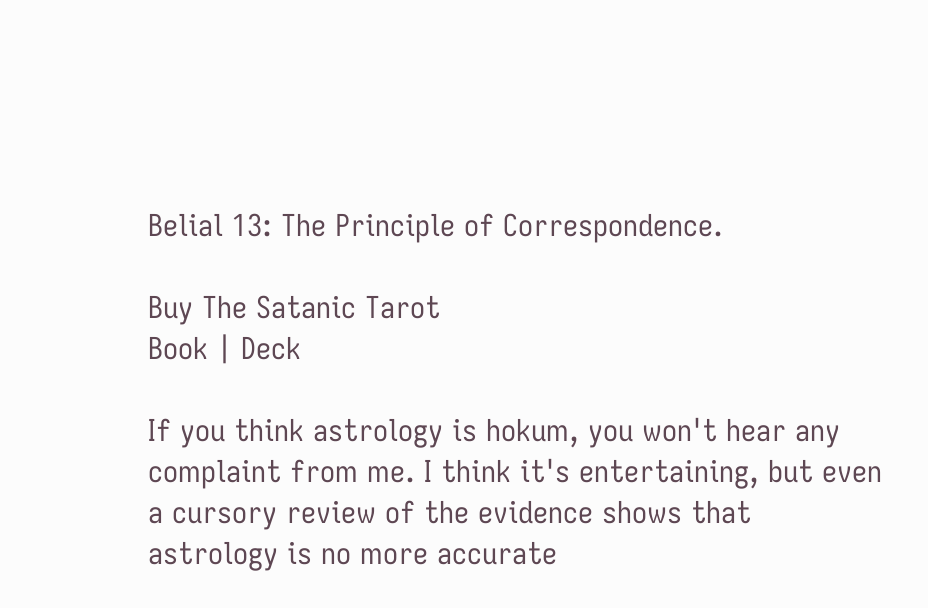Belial 13: The Principle of Correspondence.

Buy The Satanic Tarot
Book | Deck

If you think astrology is hokum, you won't hear any complaint from me. I think it's entertaining, but even a cursory review of the evidence shows that astrology is no more accurate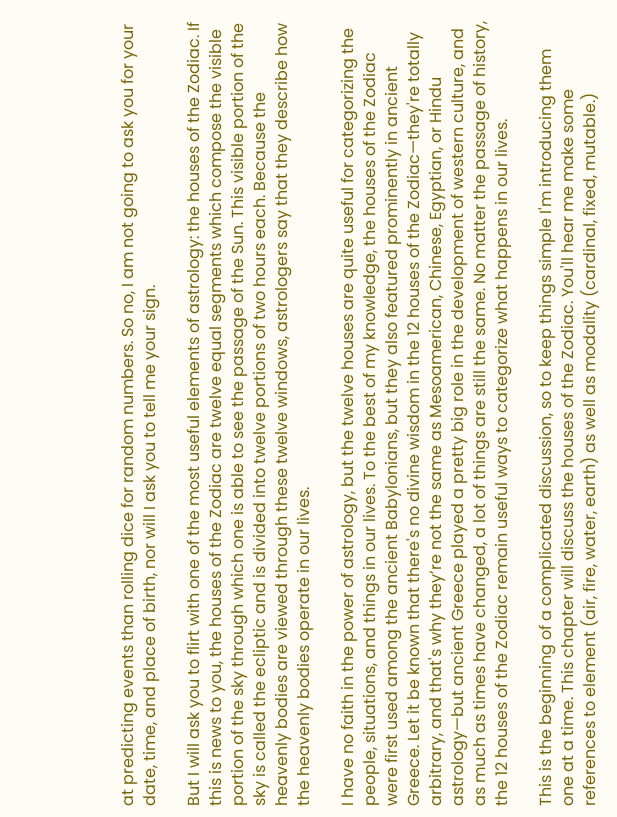at predicting events than rolling dice for random numbers. So no, I am not going to ask you for your date, time, and place of birth, nor will I ask you to tell me your sign.

But I will ask you to flirt with one of the most useful elements of astrology: the houses of the Zodiac. If this is news to you, the houses of the Zodiac are twelve equal segments which compose the visible portion of the sky through which one is able to see the passage of the Sun. This visible portion of the sky is called the ecliptic and is divided into twelve portions of two hours each. Because the heavenly bodies are viewed through these twelve windows, astrologers say that they describe how the heavenly bodies operate in our lives.

I have no faith in the power of astrology, but the twelve houses are quite useful for categorizing the people, situations, and things in our lives. To the best of my knowledge, the houses of the Zodiac were first used among the ancient Babylonians, but they also featured prominently in ancient Greece. Let it be known that there's no divine wisdom in the 12 houses of the Zodiac—they're totally arbitrary, and that's why they’re not the same as Mesoamerican, Chinese, Egyptian, or Hindu astrology—but ancient Greece played a pretty big role in the development of western culture, and as much as times have changed, a lot of things are still the same. No matter the passage of history, the 12 houses of the Zodiac remain useful ways to categorize what happens in our lives.

This is the beginning of a complicated discussion, so to keep things simple I'm introducing them one at a time. This chapter will discuss the houses of the Zodiac. You'll hear me make some references to element (air, fire, water, earth) as well as modality (cardinal, fixed, mutable.)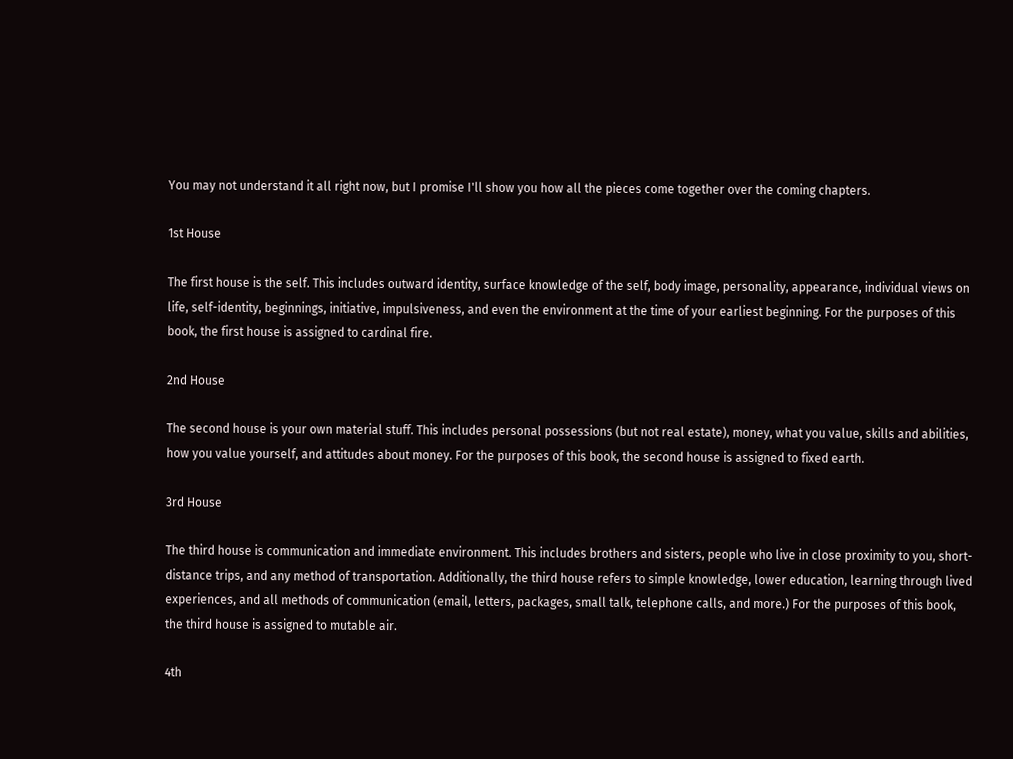You may not understand it all right now, but I promise I'll show you how all the pieces come together over the coming chapters.

1st House

The first house is the self. This includes outward identity, surface knowledge of the self, body image, personality, appearance, individual views on life, self-identity, beginnings, initiative, impulsiveness, and even the environment at the time of your earliest beginning. For the purposes of this book, the first house is assigned to cardinal fire.

2nd House

The second house is your own material stuff. This includes personal possessions (but not real estate), money, what you value, skills and abilities, how you value yourself, and attitudes about money. For the purposes of this book, the second house is assigned to fixed earth.

3rd House

The third house is communication and immediate environment. This includes brothers and sisters, people who live in close proximity to you, short-distance trips, and any method of transportation. Additionally, the third house refers to simple knowledge, lower education, learning through lived experiences, and all methods of communication (email, letters, packages, small talk, telephone calls, and more.) For the purposes of this book, the third house is assigned to mutable air.

4th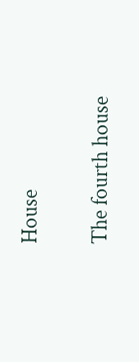House

The fourth house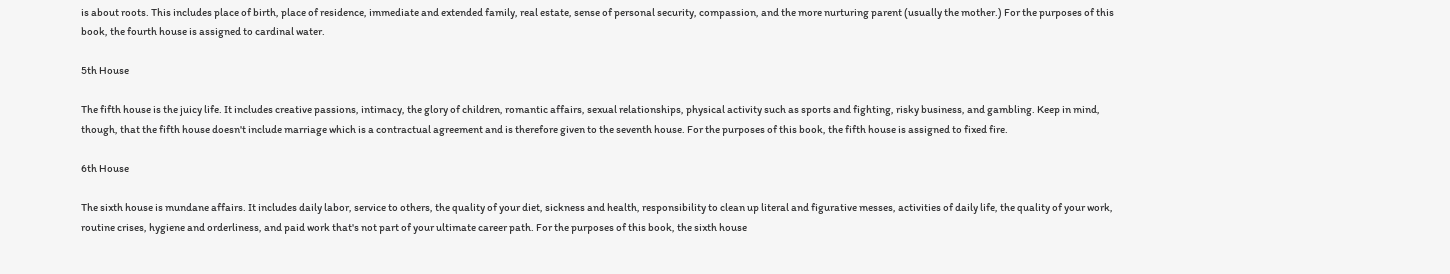is about roots. This includes place of birth, place of residence, immediate and extended family, real estate, sense of personal security, compassion, and the more nurturing parent (usually the mother.) For the purposes of this book, the fourth house is assigned to cardinal water.

5th House

The fifth house is the juicy life. It includes creative passions, intimacy, the glory of children, romantic affairs, sexual relationships, physical activity such as sports and fighting, risky business, and gambling. Keep in mind, though, that the fifth house doesn't include marriage which is a contractual agreement and is therefore given to the seventh house. For the purposes of this book, the fifth house is assigned to fixed fire.

6th House

The sixth house is mundane affairs. It includes daily labor, service to others, the quality of your diet, sickness and health, responsibility to clean up literal and figurative messes, activities of daily life, the quality of your work, routine crises, hygiene and orderliness, and paid work that's not part of your ultimate career path. For the purposes of this book, the sixth house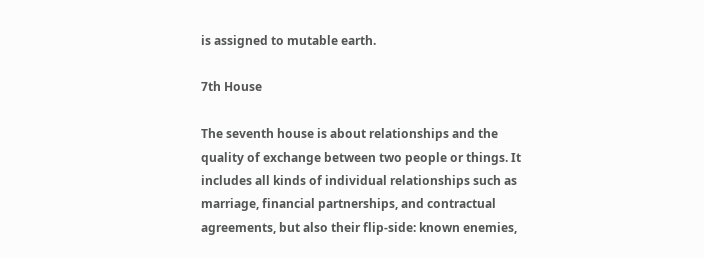is assigned to mutable earth.

7th House

The seventh house is about relationships and the quality of exchange between two people or things. It includes all kinds of individual relationships such as marriage, financial partnerships, and contractual agreements, but also their flip-side: known enemies,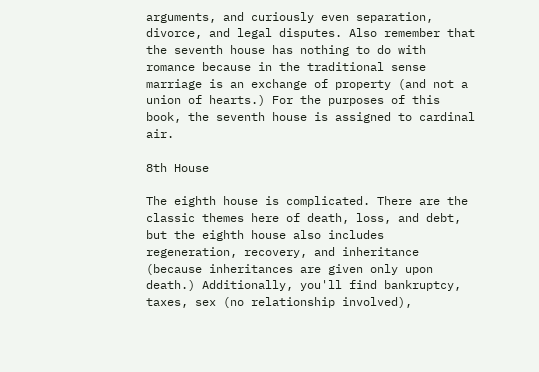arguments, and curiously even separation, divorce, and legal disputes. Also remember that the seventh house has nothing to do with romance because in the traditional sense marriage is an exchange of property (and not a union of hearts.) For the purposes of this book, the seventh house is assigned to cardinal air.

8th House

The eighth house is complicated. There are the classic themes here of death, loss, and debt, but the eighth house also includes regeneration, recovery, and inheritance (because inheritances are given only upon death.) Additionally, you'll find bankruptcy, taxes, sex (no relationship involved),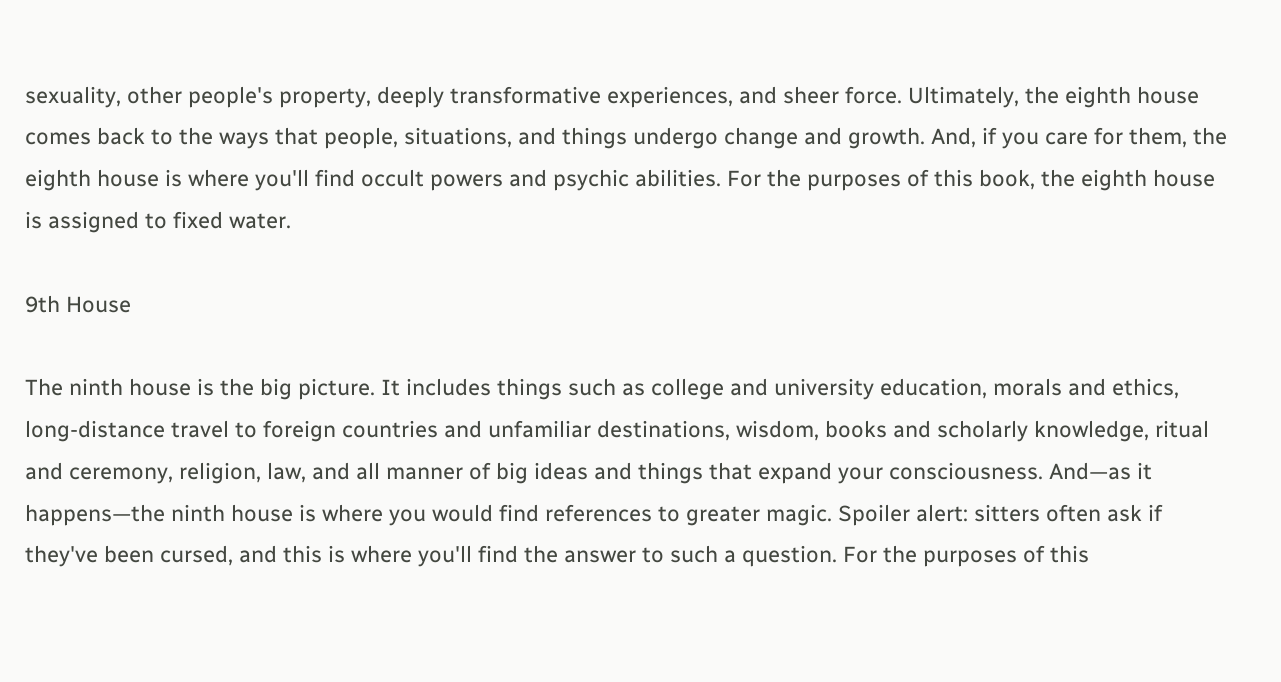sexuality, other people's property, deeply transformative experiences, and sheer force. Ultimately, the eighth house comes back to the ways that people, situations, and things undergo change and growth. And, if you care for them, the eighth house is where you'll find occult powers and psychic abilities. For the purposes of this book, the eighth house is assigned to fixed water.

9th House

The ninth house is the big picture. It includes things such as college and university education, morals and ethics, long-distance travel to foreign countries and unfamiliar destinations, wisdom, books and scholarly knowledge, ritual and ceremony, religion, law, and all manner of big ideas and things that expand your consciousness. And—as it happens—the ninth house is where you would find references to greater magic. Spoiler alert: sitters often ask if they've been cursed, and this is where you'll find the answer to such a question. For the purposes of this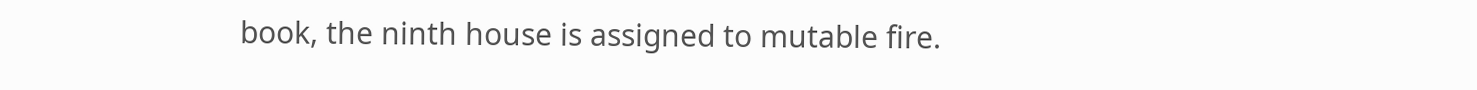book, the ninth house is assigned to mutable fire.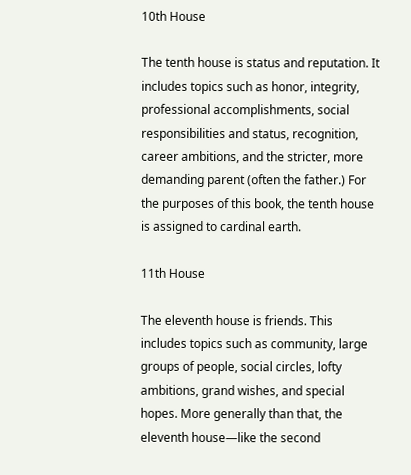10th House

The tenth house is status and reputation. It includes topics such as honor, integrity, professional accomplishments, social responsibilities and status, recognition, career ambitions, and the stricter, more demanding parent (often the father.) For the purposes of this book, the tenth house is assigned to cardinal earth.

11th House

The eleventh house is friends. This includes topics such as community, large groups of people, social circles, lofty ambitions, grand wishes, and special hopes. More generally than that, the eleventh house—like the second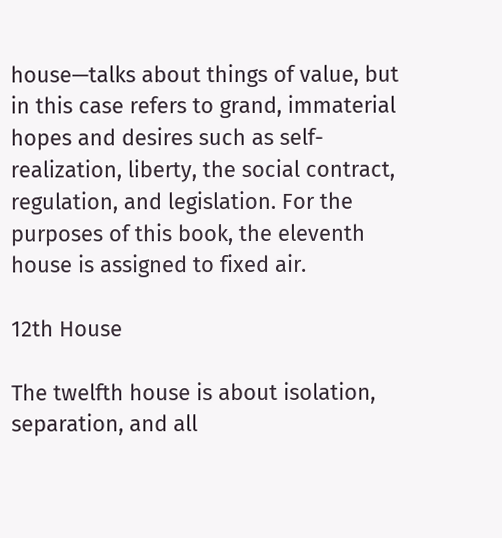house—talks about things of value, but in this case refers to grand, immaterial hopes and desires such as self-realization, liberty, the social contract, regulation, and legislation. For the purposes of this book, the eleventh house is assigned to fixed air.

12th House

The twelfth house is about isolation, separation, and all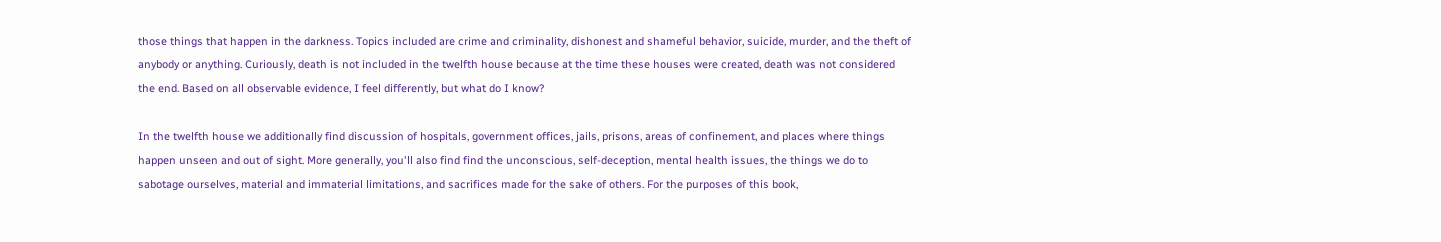those things that happen in the darkness. Topics included are crime and criminality, dishonest and shameful behavior, suicide, murder, and the theft of anybody or anything. Curiously, death is not included in the twelfth house because at the time these houses were created, death was not considered the end. Based on all observable evidence, I feel differently, but what do I know?

In the twelfth house we additionally find discussion of hospitals, government offices, jails, prisons, areas of confinement, and places where things happen unseen and out of sight. More generally, you'll also find find the unconscious, self-deception, mental health issues, the things we do to sabotage ourselves, material and immaterial limitations, and sacrifices made for the sake of others. For the purposes of this book,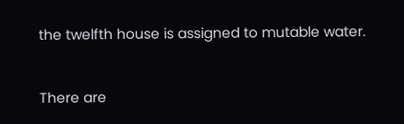the twelfth house is assigned to mutable water.


There are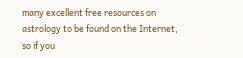many excellent free resources on astrology to be found on the Internet, so if you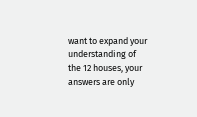want to expand your understanding of the 12 houses, your answers are only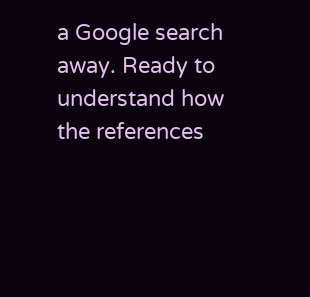a Google search away. Ready to understand how the references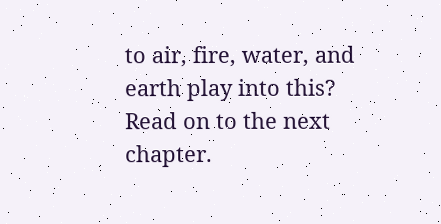to air, fire, water, and earth play into this? Read on to the next chapter.